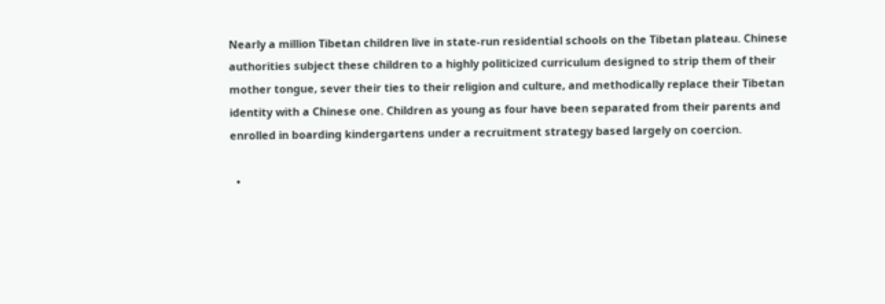Nearly a million Tibetan children live in state-run residential schools on the Tibetan plateau. Chinese authorities subject these children to a highly politicized curriculum designed to strip them of their mother tongue, sever their ties to their religion and culture, and methodically replace their Tibetan identity with a Chinese one. Children as young as four have been separated from their parents and enrolled in boarding kindergartens under a recruitment strategy based largely on coercion.

  •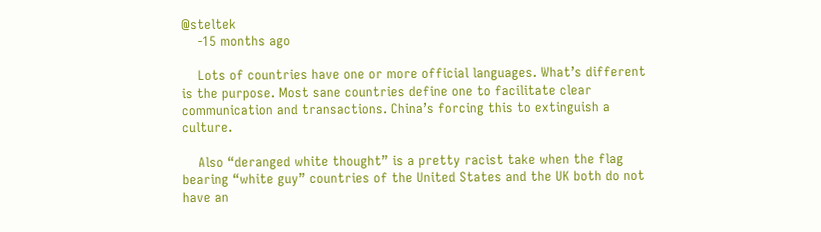@steltek
    -15 months ago

    Lots of countries have one or more official languages. What’s different is the purpose. Most sane countries define one to facilitate clear communication and transactions. China’s forcing this to extinguish a culture.

    Also “deranged white thought” is a pretty racist take when the flag bearing “white guy” countries of the United States and the UK both do not have an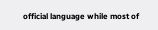official language while most of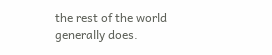the rest of the world generally does.